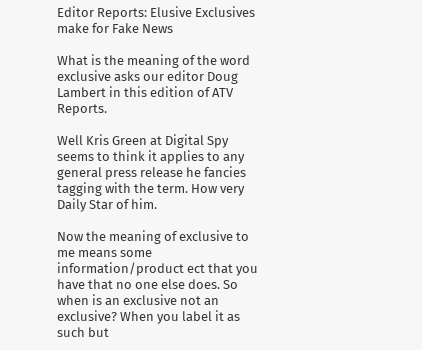Editor Reports: Elusive Exclusives make for Fake News

What is the meaning of the word exclusive asks our editor Doug Lambert in this edition of ATV Reports.

Well Kris Green at Digital Spy seems to think it applies to any general press release he fancies tagging with the term. How very Daily Star of him.

Now the meaning of exclusive to me means some information/product ect that you have that no one else does. So when is an exclusive not an exclusive? When you label it as such but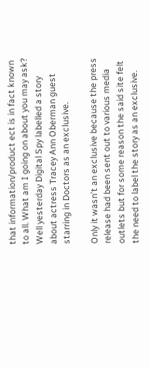that information/product ect is in fact known to all. What am I going on about you may ask? Well yesterday Digital Spy labelled a story about actress Tracey Ann Oberman guest starring in Doctors as an exclusive.

Only it wasn’t an exclusive because the press release had been sent out to various media outlets but for some reason the said site felt the need to label the story as an exclusive.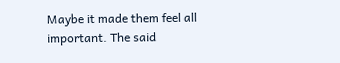Maybe it made them feel all important. The said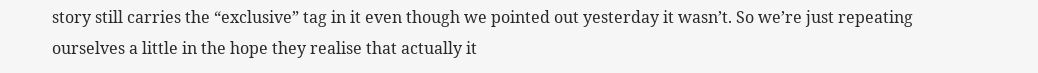story still carries the “exclusive” tag in it even though we pointed out yesterday it wasn’t. So we’re just repeating ourselves a little in the hope they realise that actually it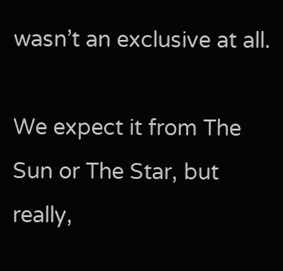wasn’t an exclusive at all.

We expect it from The Sun or The Star, but really,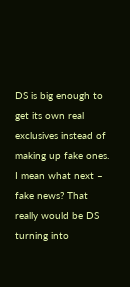DS is big enough to get its own real exclusives instead of making up fake ones. I mean what next – fake news? That really would be DS turning into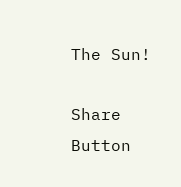The Sun!

Share Button